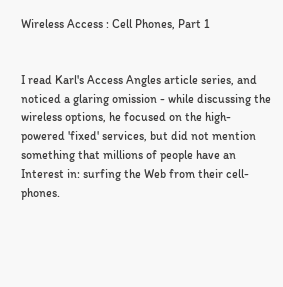Wireless Access : Cell Phones, Part 1


I read Karl's Access Angles article series, and noticed a glaring omission - while discussing the wireless options, he focused on the high-powered 'fixed' services, but did not mention something that millions of people have an Interest in: surfing the Web from their cell-phones.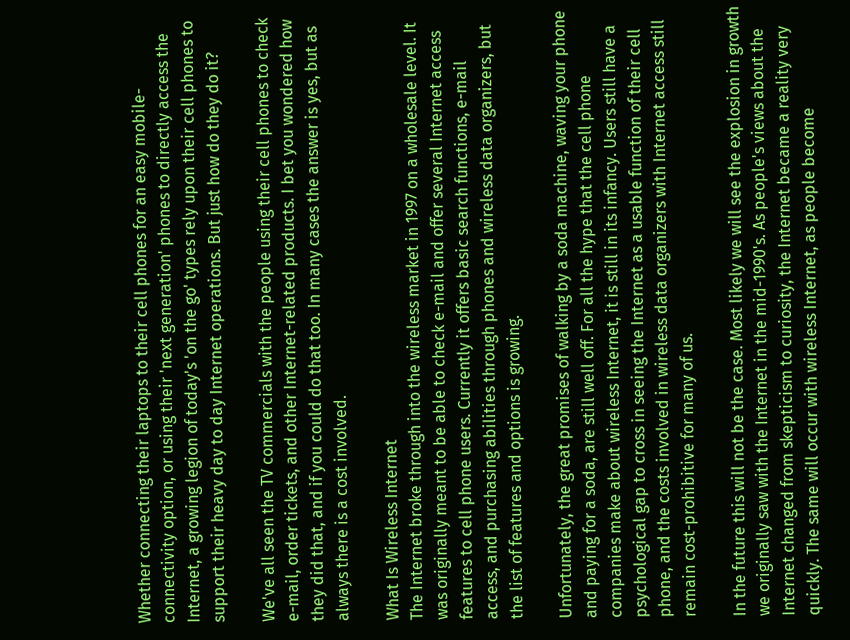Whether connecting their laptops to their cell phones for an easy mobile-connectivity option, or using their 'next generation' phones to directly access the Internet, a growing legion of today's 'on the go' types rely upon their cell phones to support their heavy day to day Internet operations. But just how do they do it?

We've all seen the TV commercials with the people using their cell phones to check e-mail, order tickets, and other Internet-related products. I bet you wondered how they did that, and if you could do that too. In many cases the answer is yes, but as always there is a cost involved.

What Is Wireless Internet
The Internet broke through into the wireless market in 1997 on a wholesale level. It was originally meant to be able to check e-mail and offer several Internet access features to cell phone users. Currently it offers basic search functions, e-mail access, and purchasing abilities through phones and wireless data organizers, but the list of features and options is growing.

Unfortunately, the great promises of walking by a soda machine, waving your phone and paying for a soda, are still well off. For all the hype that the cell phone companies make about wireless Internet, it is still in its infancy. Users still have a psychological gap to cross in seeing the Internet as a usable function of their cell phone, and the costs involved in wireless data organizers with Internet access still remain cost-prohibitive for many of us.

In the future this will not be the case. Most likely we will see the explosion in growth we originally saw with the Internet in the mid-1990's. As people's views about the Internet changed from skepticism to curiosity, the Internet became a reality very quickly. The same will occur with wireless Internet, as people become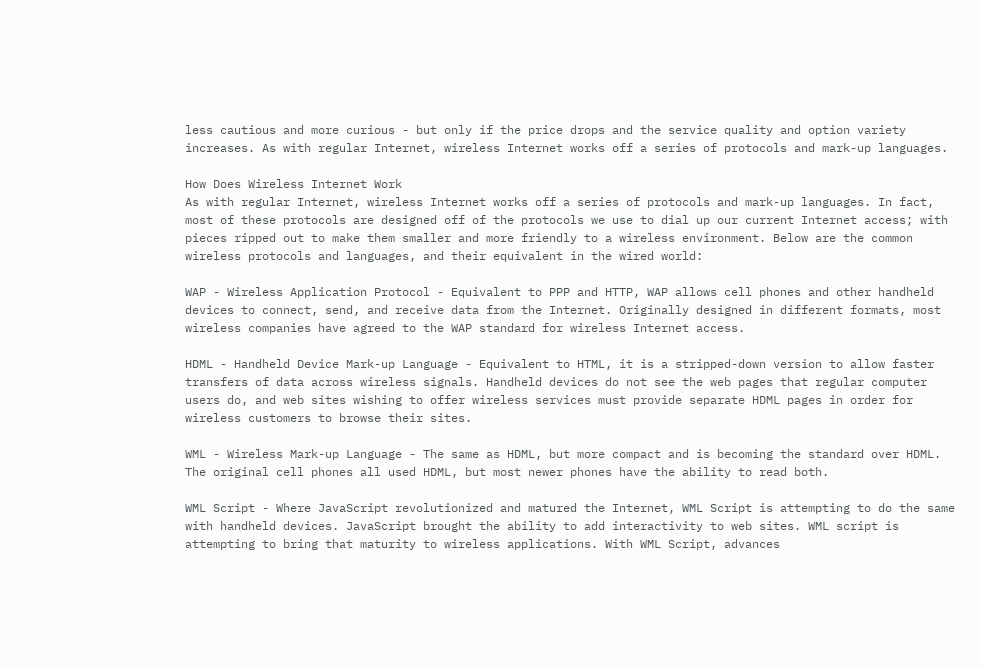less cautious and more curious - but only if the price drops and the service quality and option variety increases. As with regular Internet, wireless Internet works off a series of protocols and mark-up languages.

How Does Wireless Internet Work
As with regular Internet, wireless Internet works off a series of protocols and mark-up languages. In fact, most of these protocols are designed off of the protocols we use to dial up our current Internet access; with pieces ripped out to make them smaller and more friendly to a wireless environment. Below are the common wireless protocols and languages, and their equivalent in the wired world:

WAP - Wireless Application Protocol - Equivalent to PPP and HTTP, WAP allows cell phones and other handheld devices to connect, send, and receive data from the Internet. Originally designed in different formats, most wireless companies have agreed to the WAP standard for wireless Internet access.

HDML - Handheld Device Mark-up Language - Equivalent to HTML, it is a stripped-down version to allow faster transfers of data across wireless signals. Handheld devices do not see the web pages that regular computer users do, and web sites wishing to offer wireless services must provide separate HDML pages in order for wireless customers to browse their sites.

WML - Wireless Mark-up Language - The same as HDML, but more compact and is becoming the standard over HDML. The original cell phones all used HDML, but most newer phones have the ability to read both.

WML Script - Where JavaScript revolutionized and matured the Internet, WML Script is attempting to do the same with handheld devices. JavaScript brought the ability to add interactivity to web sites. WML script is attempting to bring that maturity to wireless applications. With WML Script, advances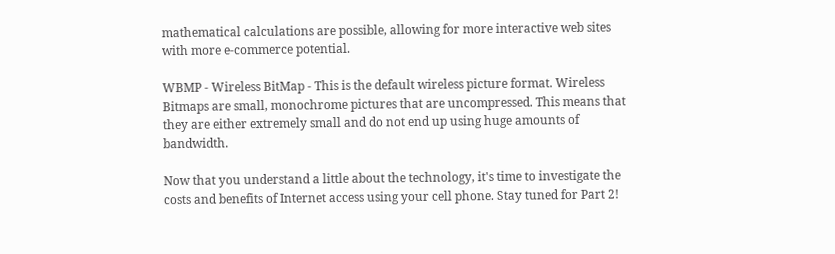mathematical calculations are possible, allowing for more interactive web sites with more e-commerce potential.

WBMP - Wireless BitMap - This is the default wireless picture format. Wireless Bitmaps are small, monochrome pictures that are uncompressed. This means that they are either extremely small and do not end up using huge amounts of bandwidth.

Now that you understand a little about the technology, it's time to investigate the costs and benefits of Internet access using your cell phone. Stay tuned for Part 2!